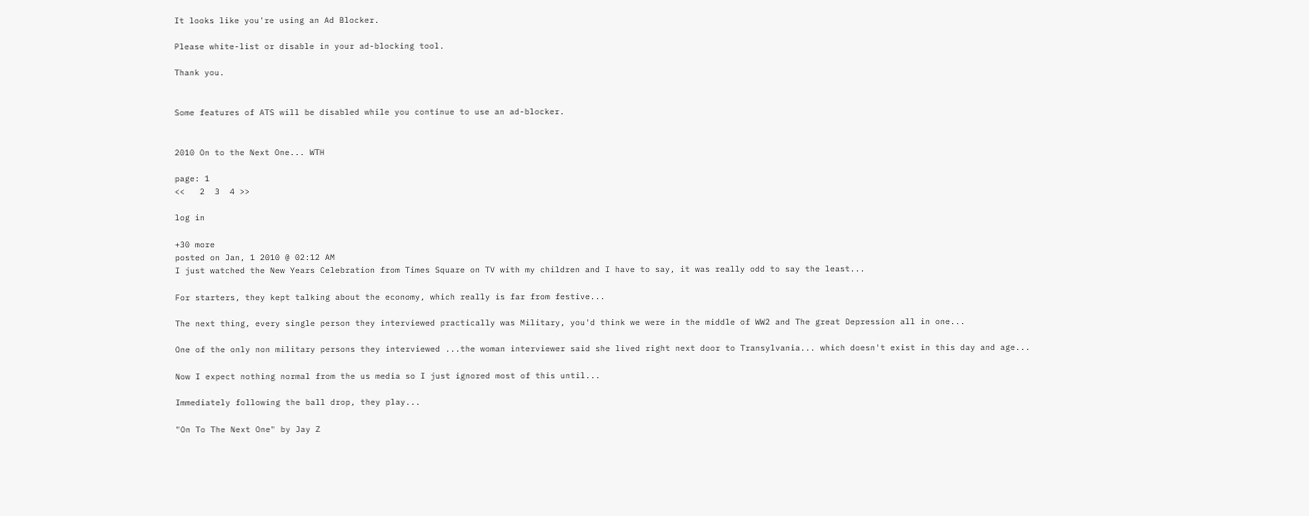It looks like you're using an Ad Blocker.

Please white-list or disable in your ad-blocking tool.

Thank you.


Some features of ATS will be disabled while you continue to use an ad-blocker.


2010 On to the Next One... WTH

page: 1
<<   2  3  4 >>

log in

+30 more
posted on Jan, 1 2010 @ 02:12 AM
I just watched the New Years Celebration from Times Square on TV with my children and I have to say, it was really odd to say the least...

For starters, they kept talking about the economy, which really is far from festive...

The next thing, every single person they interviewed practically was Military, you'd think we were in the middle of WW2 and The great Depression all in one...

One of the only non military persons they interviewed ...the woman interviewer said she lived right next door to Transylvania... which doesn't exist in this day and age...

Now I expect nothing normal from the us media so I just ignored most of this until...

Immediately following the ball drop, they play...

"On To The Next One" by Jay Z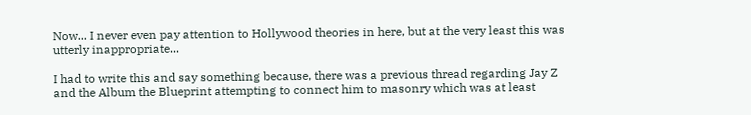Now... I never even pay attention to Hollywood theories in here, but at the very least this was utterly inappropriate...

I had to write this and say something because, there was a previous thread regarding Jay Z and the Album the Blueprint attempting to connect him to masonry which was at least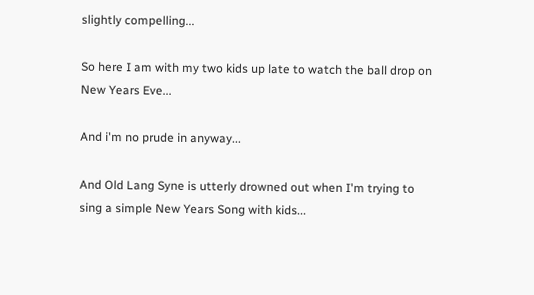slightly compelling...

So here I am with my two kids up late to watch the ball drop on New Years Eve...

And i'm no prude in anyway...

And Old Lang Syne is utterly drowned out when I'm trying to sing a simple New Years Song with kids...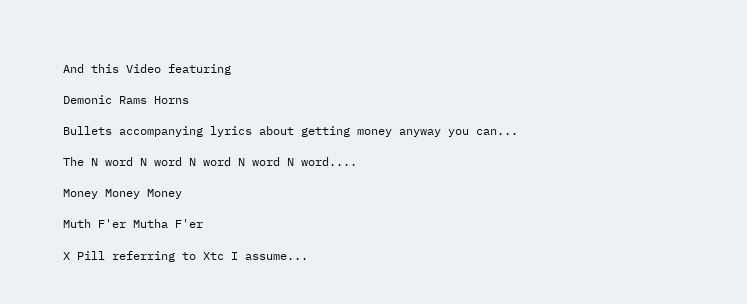And this Video featuring

Demonic Rams Horns

Bullets accompanying lyrics about getting money anyway you can...

The N word N word N word N word N word....

Money Money Money

Muth F'er Mutha F'er

X Pill referring to Xtc I assume...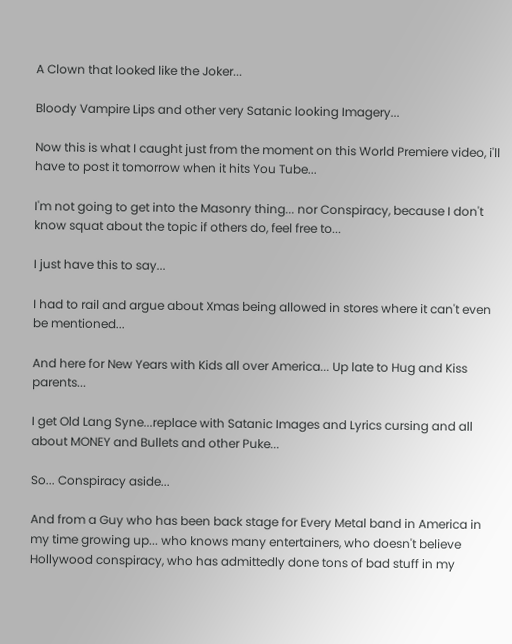A Clown that looked like the Joker...

Bloody Vampire Lips and other very Satanic looking Imagery...

Now this is what I caught just from the moment on this World Premiere video, i'll have to post it tomorrow when it hits You Tube...

I'm not going to get into the Masonry thing... nor Conspiracy, because I don't know squat about the topic if others do, feel free to...

I just have this to say...

I had to rail and argue about Xmas being allowed in stores where it can't even be mentioned...

And here for New Years with Kids all over America... Up late to Hug and Kiss parents...

I get Old Lang Syne...replace with Satanic Images and Lyrics cursing and all about MONEY and Bullets and other Puke...

So... Conspiracy aside...

And from a Guy who has been back stage for Every Metal band in America in my time growing up... who knows many entertainers, who doesn't believe Hollywood conspiracy, who has admittedly done tons of bad stuff in my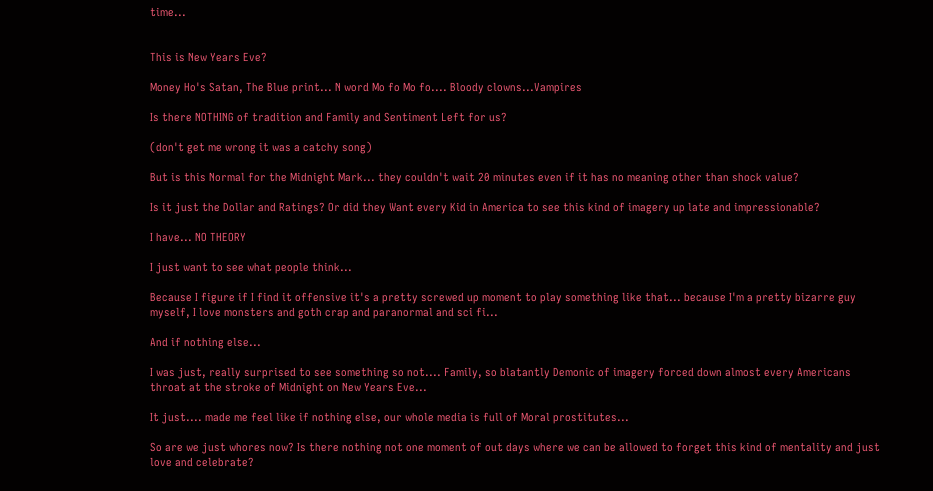time...


This is New Years Eve?

Money Ho's Satan, The Blue print... N word Mo fo Mo fo.... Bloody clowns...Vampires

Is there NOTHING of tradition and Family and Sentiment Left for us?

(don't get me wrong it was a catchy song)

But is this Normal for the Midnight Mark... they couldn't wait 20 minutes even if it has no meaning other than shock value?

Is it just the Dollar and Ratings? Or did they Want every Kid in America to see this kind of imagery up late and impressionable?

I have... NO THEORY

I just want to see what people think...

Because I figure if I find it offensive it's a pretty screwed up moment to play something like that... because I'm a pretty bizarre guy myself, I love monsters and goth crap and paranormal and sci fi...

And if nothing else...

I was just, really surprised to see something so not.... Family, so blatantly Demonic of imagery forced down almost every Americans throat at the stroke of Midnight on New Years Eve...

It just.... made me feel like if nothing else, our whole media is full of Moral prostitutes...

So are we just whores now? Is there nothing not one moment of out days where we can be allowed to forget this kind of mentality and just love and celebrate?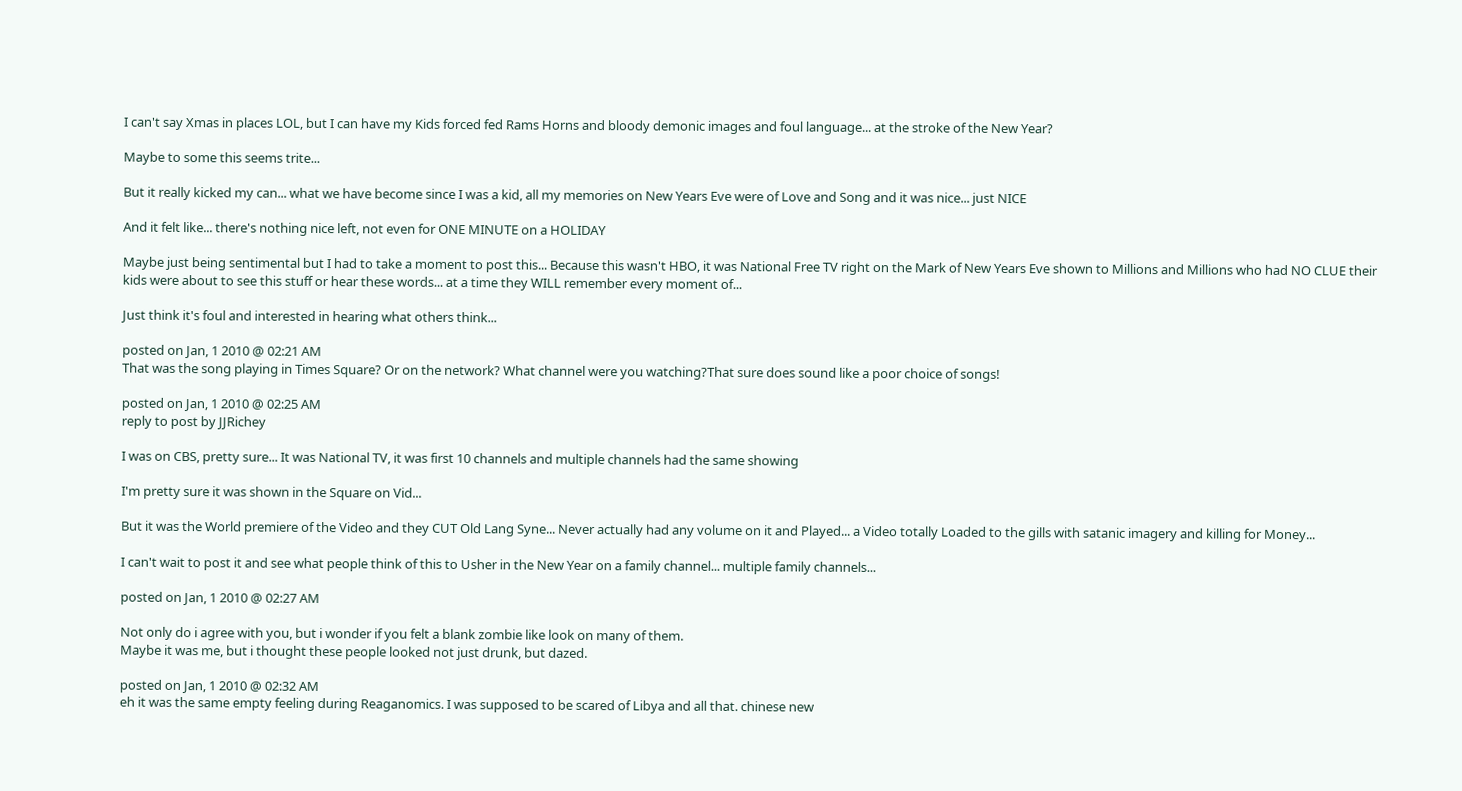I can't say Xmas in places LOL, but I can have my Kids forced fed Rams Horns and bloody demonic images and foul language... at the stroke of the New Year?

Maybe to some this seems trite...

But it really kicked my can... what we have become since I was a kid, all my memories on New Years Eve were of Love and Song and it was nice... just NICE

And it felt like... there's nothing nice left, not even for ONE MINUTE on a HOLIDAY

Maybe just being sentimental but I had to take a moment to post this... Because this wasn't HBO, it was National Free TV right on the Mark of New Years Eve shown to Millions and Millions who had NO CLUE their kids were about to see this stuff or hear these words... at a time they WILL remember every moment of...

Just think it's foul and interested in hearing what others think...

posted on Jan, 1 2010 @ 02:21 AM
That was the song playing in Times Square? Or on the network? What channel were you watching?That sure does sound like a poor choice of songs!

posted on Jan, 1 2010 @ 02:25 AM
reply to post by JJRichey

I was on CBS, pretty sure... It was National TV, it was first 10 channels and multiple channels had the same showing

I'm pretty sure it was shown in the Square on Vid...

But it was the World premiere of the Video and they CUT Old Lang Syne... Never actually had any volume on it and Played... a Video totally Loaded to the gills with satanic imagery and killing for Money...

I can't wait to post it and see what people think of this to Usher in the New Year on a family channel... multiple family channels...

posted on Jan, 1 2010 @ 02:27 AM

Not only do i agree with you, but i wonder if you felt a blank zombie like look on many of them.
Maybe it was me, but i thought these people looked not just drunk, but dazed.

posted on Jan, 1 2010 @ 02:32 AM
eh it was the same empty feeling during Reaganomics. I was supposed to be scared of Libya and all that. chinese new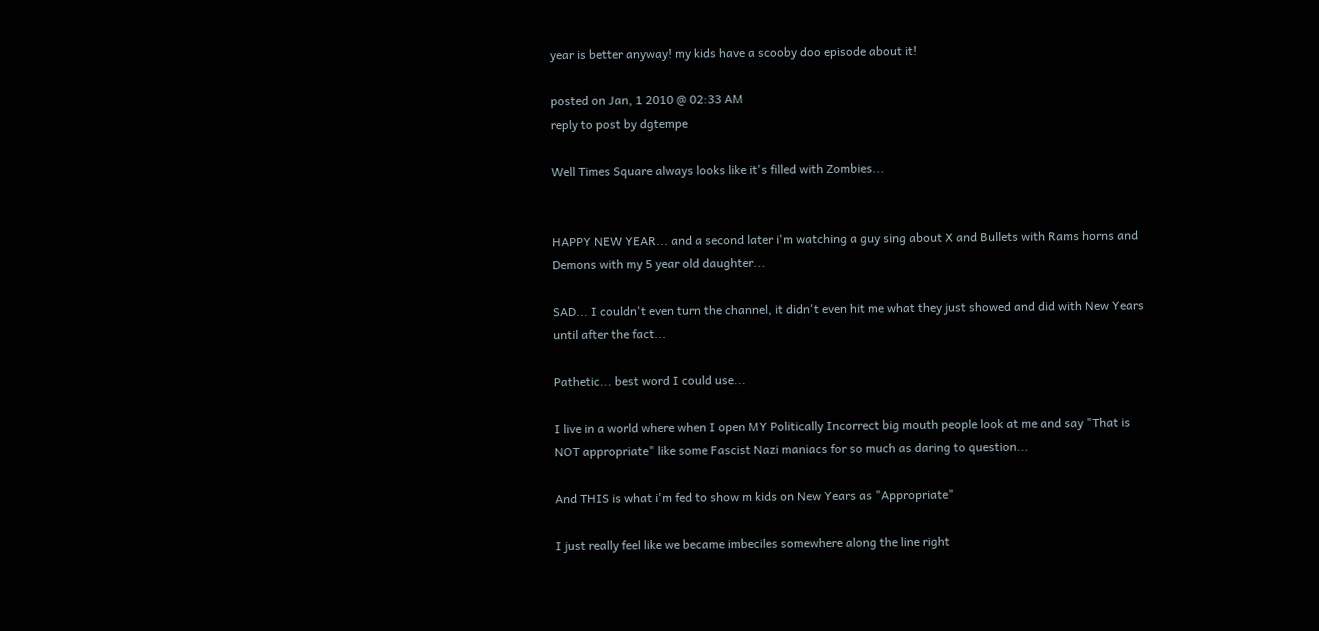year is better anyway! my kids have a scooby doo episode about it!

posted on Jan, 1 2010 @ 02:33 AM
reply to post by dgtempe

Well Times Square always looks like it's filled with Zombies...


HAPPY NEW YEAR... and a second later i'm watching a guy sing about X and Bullets with Rams horns and Demons with my 5 year old daughter...

SAD... I couldn't even turn the channel, it didn't even hit me what they just showed and did with New Years until after the fact...

Pathetic... best word I could use...

I live in a world where when I open MY Politically Incorrect big mouth people look at me and say "That is NOT appropriate" like some Fascist Nazi maniacs for so much as daring to question...

And THIS is what i'm fed to show m kids on New Years as "Appropriate"

I just really feel like we became imbeciles somewhere along the line right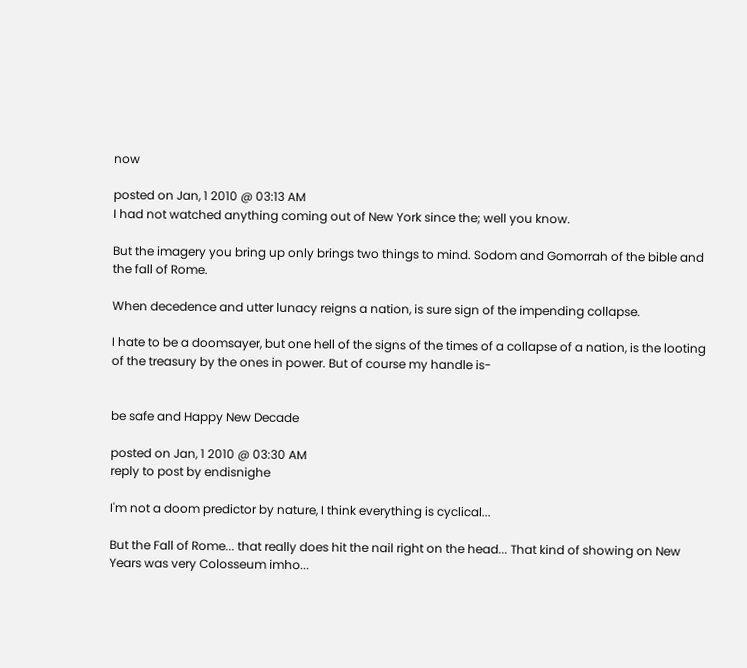now

posted on Jan, 1 2010 @ 03:13 AM
I had not watched anything coming out of New York since the; well you know.

But the imagery you bring up only brings two things to mind. Sodom and Gomorrah of the bible and the fall of Rome.

When decedence and utter lunacy reigns a nation, is sure sign of the impending collapse.

I hate to be a doomsayer, but one hell of the signs of the times of a collapse of a nation, is the looting of the treasury by the ones in power. But of course my handle is-


be safe and Happy New Decade

posted on Jan, 1 2010 @ 03:30 AM
reply to post by endisnighe

I'm not a doom predictor by nature, I think everything is cyclical...

But the Fall of Rome... that really does hit the nail right on the head... That kind of showing on New Years was very Colosseum imho...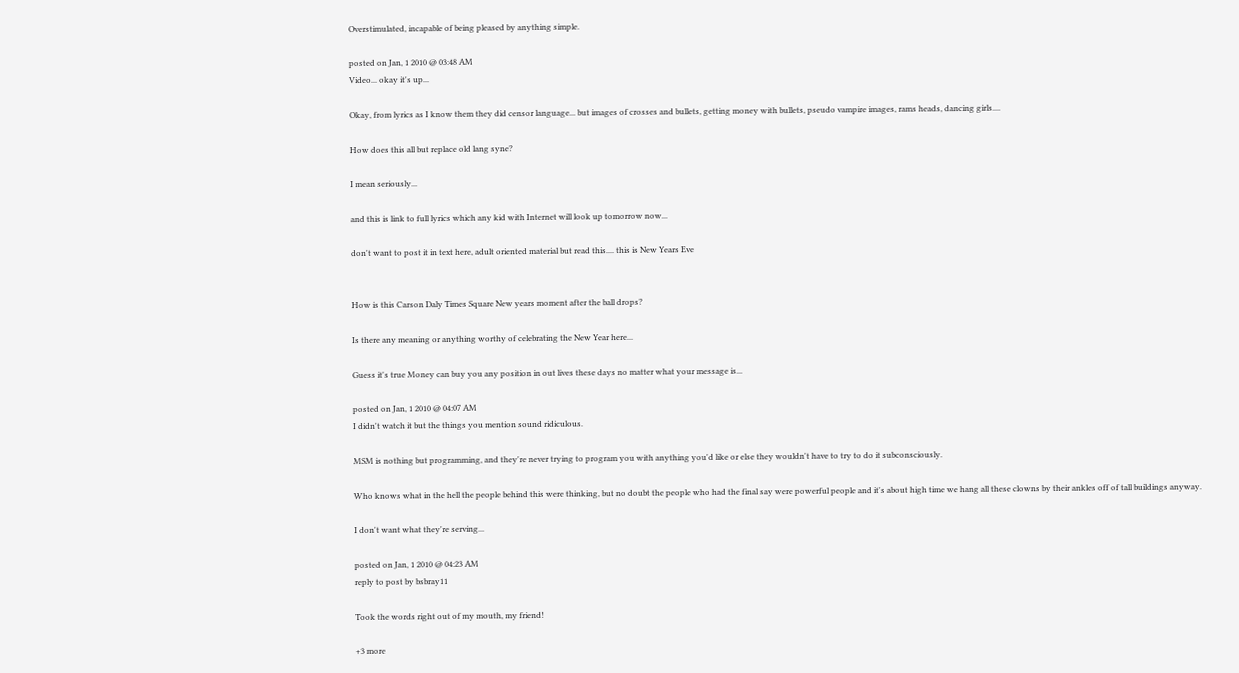Overstimulated, incapable of being pleased by anything simple.

posted on Jan, 1 2010 @ 03:48 AM
Video... okay it's up...

Okay, from lyrics as I know them they did censor language... but images of crosses and bullets, getting money with bullets, pseudo vampire images, rams heads, dancing girls....

How does this all but replace old lang syne?

I mean seriously...

and this is link to full lyrics which any kid with Internet will look up tomorrow now...

don't want to post it in text here, adult oriented material but read this.... this is New Years Eve


How is this Carson Daly Times Square New years moment after the ball drops?

Is there any meaning or anything worthy of celebrating the New Year here...

Guess it's true Money can buy you any position in out lives these days no matter what your message is...

posted on Jan, 1 2010 @ 04:07 AM
I didn't watch it but the things you mention sound ridiculous.

MSM is nothing but programming, and they're never trying to program you with anything you'd like or else they wouldn't have to try to do it subconsciously.

Who knows what in the hell the people behind this were thinking, but no doubt the people who had the final say were powerful people and it's about high time we hang all these clowns by their ankles off of tall buildings anyway.

I don't want what they're serving...

posted on Jan, 1 2010 @ 04:23 AM
reply to post by bsbray11

Took the words right out of my mouth, my friend!

+3 more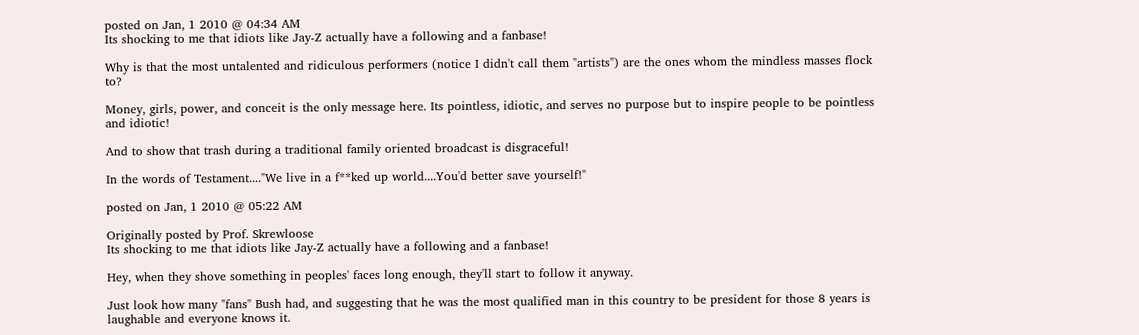posted on Jan, 1 2010 @ 04:34 AM
Its shocking to me that idiots like Jay-Z actually have a following and a fanbase!

Why is that the most untalented and ridiculous performers (notice I didn't call them "artists") are the ones whom the mindless masses flock to?

Money, girls, power, and conceit is the only message here. Its pointless, idiotic, and serves no purpose but to inspire people to be pointless and idiotic!

And to show that trash during a traditional family oriented broadcast is disgraceful!

In the words of Testament...."We live in a f**ked up world....You'd better save yourself!"

posted on Jan, 1 2010 @ 05:22 AM

Originally posted by Prof. Skrewloose
Its shocking to me that idiots like Jay-Z actually have a following and a fanbase!

Hey, when they shove something in peoples' faces long enough, they'll start to follow it anyway.

Just look how many "fans" Bush had, and suggesting that he was the most qualified man in this country to be president for those 8 years is laughable and everyone knows it.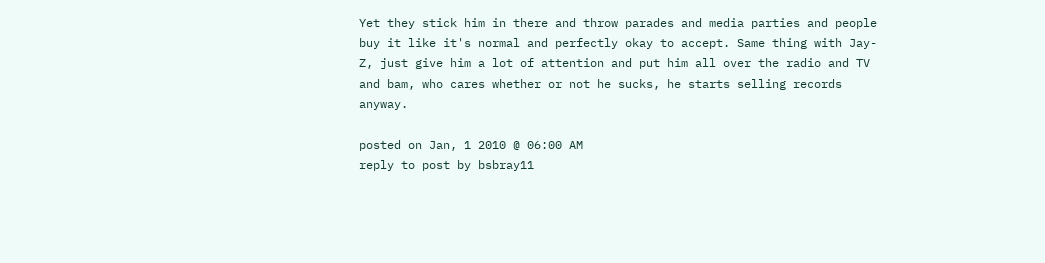Yet they stick him in there and throw parades and media parties and people buy it like it's normal and perfectly okay to accept. Same thing with Jay-Z, just give him a lot of attention and put him all over the radio and TV and bam, who cares whether or not he sucks, he starts selling records anyway.

posted on Jan, 1 2010 @ 06:00 AM
reply to post by bsbray11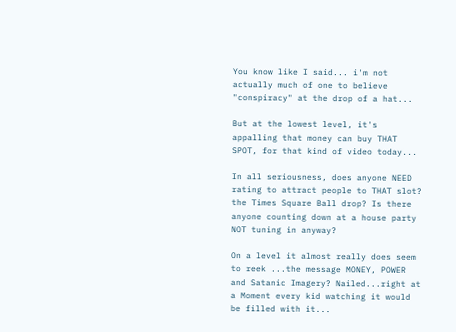You know like I said... i'm not actually much of one to believe "conspiracy" at the drop of a hat...

But at the lowest level, it's appalling that money can buy THAT SPOT, for that kind of video today...

In all seriousness, does anyone NEED rating to attract people to THAT slot? the Times Square Ball drop? Is there anyone counting down at a house party NOT tuning in anyway?

On a level it almost really does seem to reek ...the message MONEY, POWER and Satanic Imagery? Nailed...right at a Moment every kid watching it would be filled with it...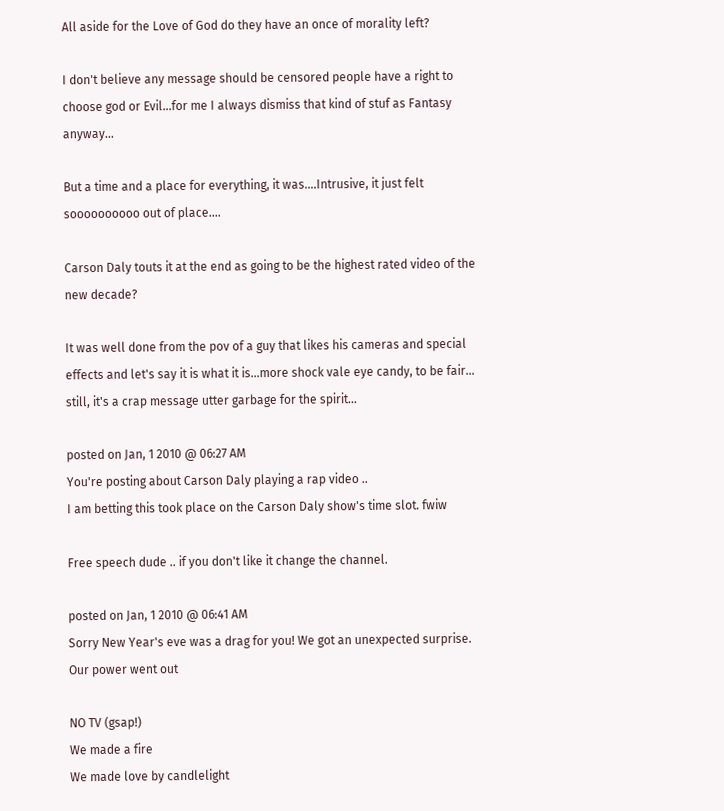All aside for the Love of God do they have an once of morality left?

I don't believe any message should be censored people have a right to choose god or Evil...for me I always dismiss that kind of stuf as Fantasy anyway...

But a time and a place for everything, it was....Intrusive, it just felt soooooooooo out of place....

Carson Daly touts it at the end as going to be the highest rated video of the new decade?

It was well done from the pov of a guy that likes his cameras and special effects and let's say it is what it is...more shock vale eye candy, to be fair... still, it's a crap message utter garbage for the spirit...

posted on Jan, 1 2010 @ 06:27 AM
You're posting about Carson Daly playing a rap video ..
I am betting this took place on the Carson Daly show's time slot. fwiw

Free speech dude .. if you don't like it change the channel.

posted on Jan, 1 2010 @ 06:41 AM
Sorry New Year's eve was a drag for you! We got an unexpected surprise. Our power went out

NO TV (gsap!)
We made a fire
We made love by candlelight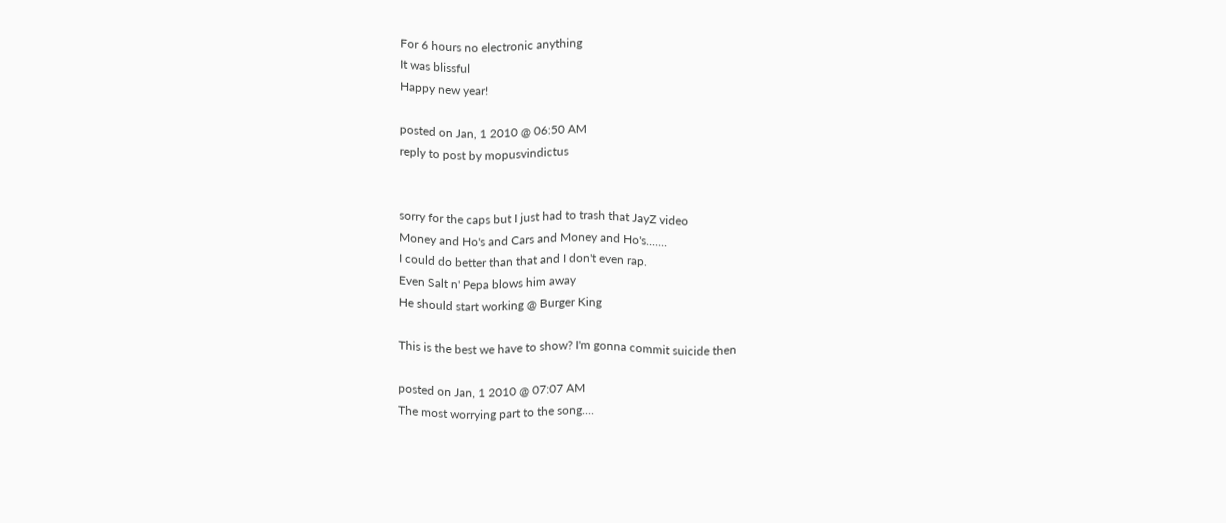For 6 hours no electronic anything
It was blissful
Happy new year!

posted on Jan, 1 2010 @ 06:50 AM
reply to post by mopusvindictus


sorry for the caps but I just had to trash that JayZ video
Money and Ho's and Cars and Money and Ho's.......
I could do better than that and I don't even rap.
Even Salt n' Pepa blows him away
He should start working @ Burger King

This is the best we have to show? I'm gonna commit suicide then

posted on Jan, 1 2010 @ 07:07 AM
The most worrying part to the song....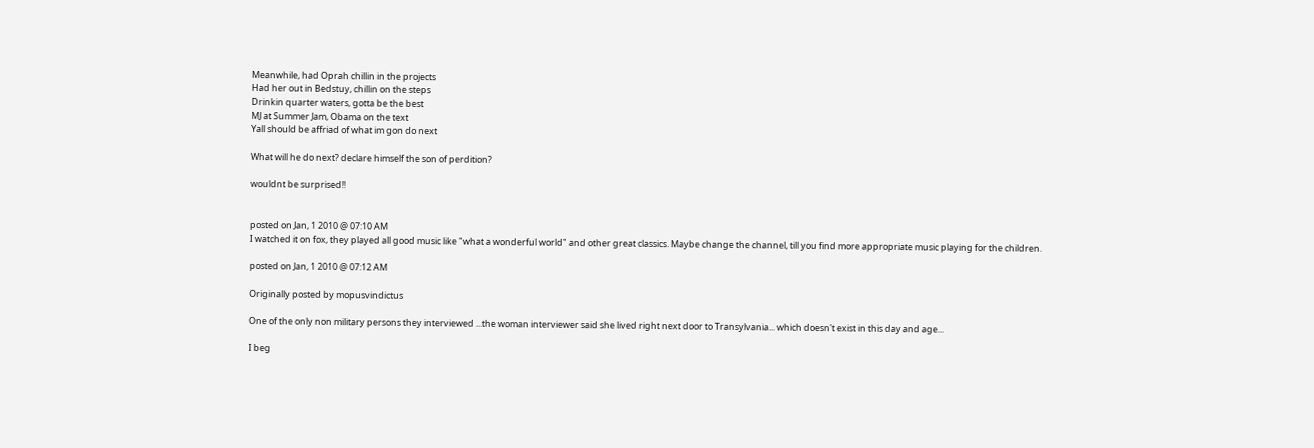Meanwhile, had Oprah chillin in the projects
Had her out in Bedstuy, chillin on the steps
Drinkin quarter waters, gotta be the best
MJ at Summer Jam, Obama on the text
Yall should be affriad of what im gon do next

What will he do next? declare himself the son of perdition?

wouldnt be surprised!!


posted on Jan, 1 2010 @ 07:10 AM
I watched it on fox, they played all good music like "what a wonderful world" and other great classics. Maybe change the channel, till you find more appropriate music playing for the children.

posted on Jan, 1 2010 @ 07:12 AM

Originally posted by mopusvindictus

One of the only non military persons they interviewed ...the woman interviewer said she lived right next door to Transylvania... which doesn't exist in this day and age...

I beg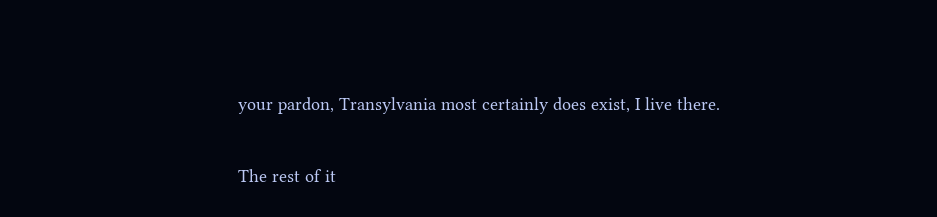your pardon, Transylvania most certainly does exist, I live there.

The rest of it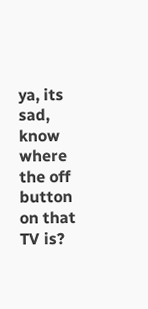ya, its sad, know where the off button on that TV is?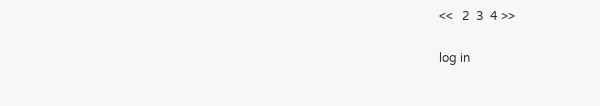<<   2  3  4 >>

log in